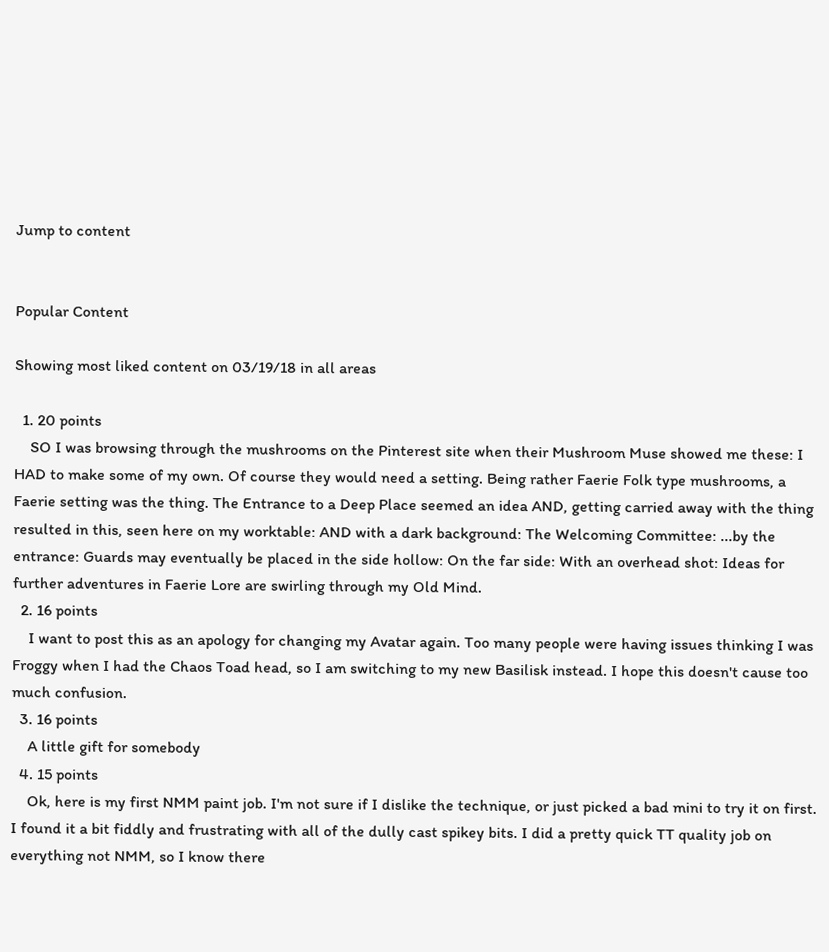Jump to content


Popular Content

Showing most liked content on 03/19/18 in all areas

  1. 20 points
    SO I was browsing through the mushrooms on the Pinterest site when their Mushroom Muse showed me these: I HAD to make some of my own. Of course they would need a setting. Being rather Faerie Folk type mushrooms, a Faerie setting was the thing. The Entrance to a Deep Place seemed an idea AND, getting carried away with the thing resulted in this, seen here on my worktable: AND with a dark background: The Welcoming Committee: ...by the entrance: Guards may eventually be placed in the side hollow: On the far side: With an overhead shot: Ideas for further adventures in Faerie Lore are swirling through my Old Mind.
  2. 16 points
    I want to post this as an apology for changing my Avatar again. Too many people were having issues thinking I was Froggy when I had the Chaos Toad head, so I am switching to my new Basilisk instead. I hope this doesn't cause too much confusion.
  3. 16 points
    A little gift for somebody
  4. 15 points
    Ok, here is my first NMM paint job. I'm not sure if I dislike the technique, or just picked a bad mini to try it on first. I found it a bit fiddly and frustrating with all of the dully cast spikey bits. I did a pretty quick TT quality job on everything not NMM, so I know there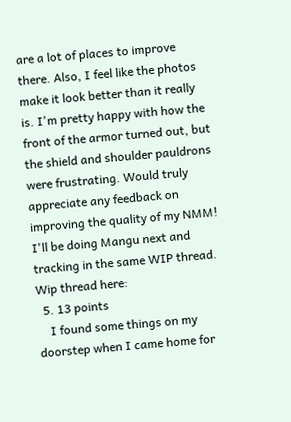are a lot of places to improve there. Also, I feel like the photos make it look better than it really is. I'm pretty happy with how the front of the armor turned out, but the shield and shoulder pauldrons were frustrating. Would truly appreciate any feedback on improving the quality of my NMM! I'll be doing Mangu next and tracking in the same WIP thread. Wip thread here:
  5. 13 points
    I found some things on my doorstep when I came home for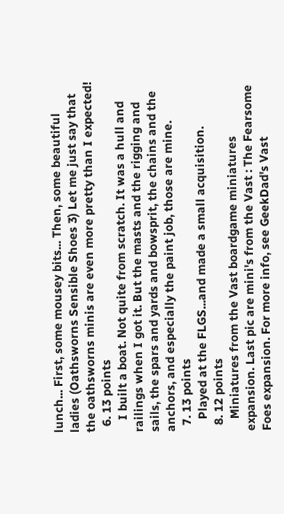lunch... First, some mousey bits... Then, some beautiful ladies (Oathsworns Sensible Shoes 3) Let me just say that the oathsworns minis are even more pretty than I expected!
  6. 13 points
    I built a boat. Not quite from scratch. It was a hull and railings when I got it. But the masts and the rigging and sails, the spars and yards and bowsprit, the chains and the anchors, and especially the paint job, those are mine.
  7. 13 points
    Played at the FLGS...and made a small acquisition.
  8. 12 points
    Miniatures from the Vast boardgame miniatures expansion. Last pic are mini's from the Vast : The Fearsome Foes expansion. For more info, see GeekDad's Vast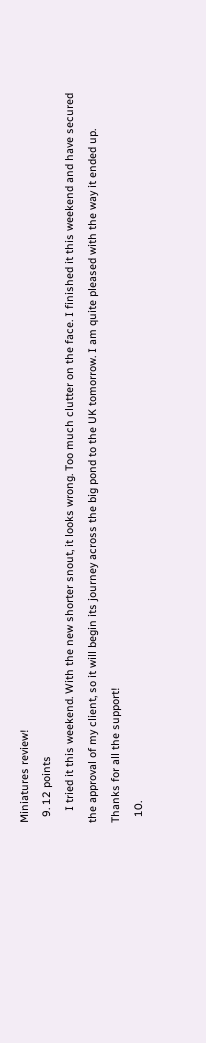Miniatures review!
  9. 12 points
    I tried it this weekend. With the new shorter snout, it looks wrong. Too much clutter on the face. I finished it this weekend and have secured the approval of my client, so it will begin its journey across the big pond to the UK tomorrow. I am quite pleased with the way it ended up. Thanks for all the support!
  10.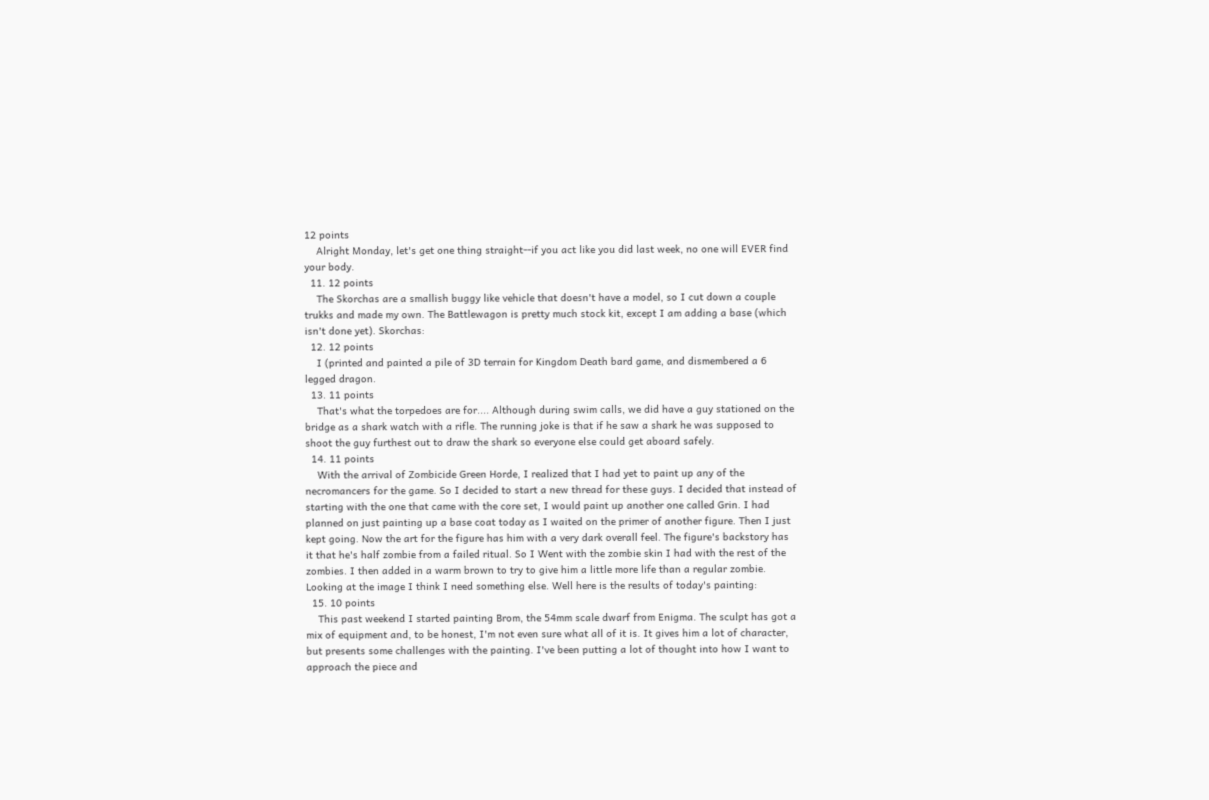12 points
    Alright Monday, let's get one thing straight--if you act like you did last week, no one will EVER find your body.
  11. 12 points
    The Skorchas are a smallish buggy like vehicle that doesn't have a model, so I cut down a couple trukks and made my own. The Battlewagon is pretty much stock kit, except I am adding a base (which isn't done yet). Skorchas:
  12. 12 points
    I (printed and painted a pile of 3D terrain for Kingdom Death bard game, and dismembered a 6 legged dragon.
  13. 11 points
    That's what the torpedoes are for.... Although during swim calls, we did have a guy stationed on the bridge as a shark watch with a rifle. The running joke is that if he saw a shark he was supposed to shoot the guy furthest out to draw the shark so everyone else could get aboard safely.
  14. 11 points
    With the arrival of Zombicide Green Horde, I realized that I had yet to paint up any of the necromancers for the game. So I decided to start a new thread for these guys. I decided that instead of starting with the one that came with the core set, I would paint up another one called Grin. I had planned on just painting up a base coat today as I waited on the primer of another figure. Then I just kept going. Now the art for the figure has him with a very dark overall feel. The figure's backstory has it that he's half zombie from a failed ritual. So I Went with the zombie skin I had with the rest of the zombies. I then added in a warm brown to try to give him a little more life than a regular zombie. Looking at the image I think I need something else. Well here is the results of today's painting:
  15. 10 points
    This past weekend I started painting Brom, the 54mm scale dwarf from Enigma. The sculpt has got a mix of equipment and, to be honest, I'm not even sure what all of it is. It gives him a lot of character, but presents some challenges with the painting. I've been putting a lot of thought into how I want to approach the piece and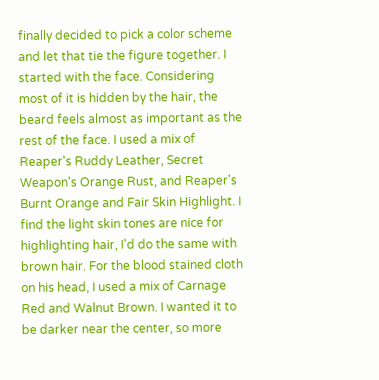finally decided to pick a color scheme and let that tie the figure together. I started with the face. Considering most of it is hidden by the hair, the beard feels almost as important as the rest of the face. I used a mix of Reaper's Ruddy Leather, Secret Weapon's Orange Rust, and Reaper's Burnt Orange and Fair Skin Highlight. I find the light skin tones are nice for highlighting hair, I'd do the same with brown hair. For the blood stained cloth on his head, I used a mix of Carnage Red and Walnut Brown. I wanted it to be darker near the center, so more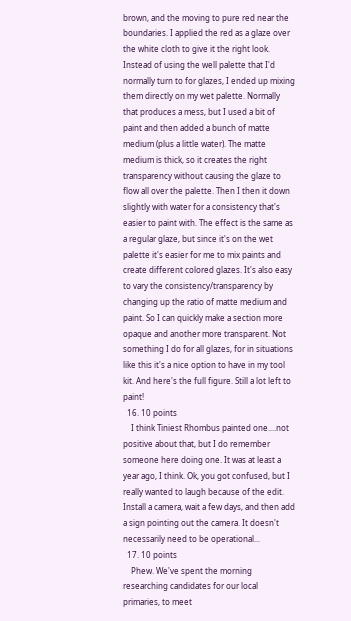brown, and the moving to pure red near the boundaries. I applied the red as a glaze over the white cloth to give it the right look. Instead of using the well palette that I'd normally turn to for glazes, I ended up mixing them directly on my wet palette. Normally that produces a mess, but I used a bit of paint and then added a bunch of matte medium (plus a little water). The matte medium is thick, so it creates the right transparency without causing the glaze to flow all over the palette. Then I then it down slightly with water for a consistency that's easier to paint with. The effect is the same as a regular glaze, but since it's on the wet palette it's easier for me to mix paints and create different colored glazes. It's also easy to vary the consistency/transparency by changing up the ratio of matte medium and paint. So I can quickly make a section more opaque and another more transparent. Not something I do for all glazes, for in situations like this it's a nice option to have in my tool kit. And here's the full figure. Still a lot left to paint!
  16. 10 points
    I think Tiniest Rhombus painted one....not positive about that, but I do remember someone here doing one. It was at least a year ago, I think. Ok, you got confused, but I really wanted to laugh because of the edit. Install a camera, wait a few days, and then add a sign pointing out the camera. It doesn't necessarily need to be operational...
  17. 10 points
    Phew. We've spent the morning researching candidates for our local primaries, to meet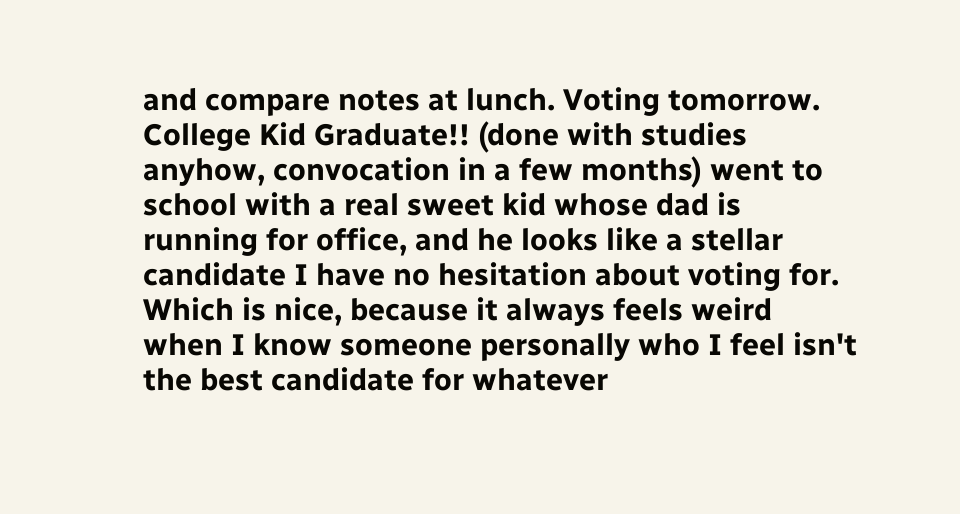and compare notes at lunch. Voting tomorrow. College Kid Graduate!! (done with studies anyhow, convocation in a few months) went to school with a real sweet kid whose dad is running for office, and he looks like a stellar candidate I have no hesitation about voting for. Which is nice, because it always feels weird when I know someone personally who I feel isn't the best candidate for whatever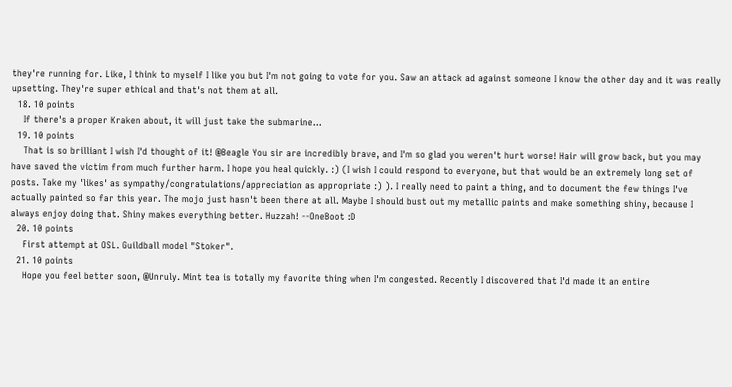they're running for. Like, I think to myself I like you but I'm not going to vote for you. Saw an attack ad against someone I know the other day and it was really upsetting. They're super ethical and that's not them at all.
  18. 10 points
    If there's a proper Kraken about, it will just take the submarine...
  19. 10 points
    That is so brilliant I wish I'd thought of it! @Beagle You sir are incredibly brave, and I'm so glad you weren't hurt worse! Hair will grow back, but you may have saved the victim from much further harm. I hope you heal quickly. :) (I wish I could respond to everyone, but that would be an extremely long set of posts. Take my 'likes' as sympathy/congratulations/appreciation as appropriate :) ). I really need to paint a thing, and to document the few things I've actually painted so far this year. The mojo just hasn't been there at all. Maybe I should bust out my metallic paints and make something shiny, because I always enjoy doing that. Shiny makes everything better. Huzzah! --OneBoot :D
  20. 10 points
    First attempt at OSL. Guildball model "Stoker".
  21. 10 points
    Hope you feel better soon, @Unruly. Mint tea is totally my favorite thing when I'm congested. Recently I discovered that I'd made it an entire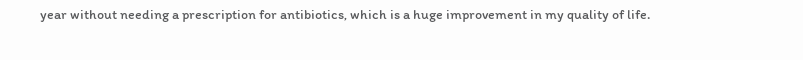year without needing a prescription for antibiotics, which is a huge improvement in my quality of life.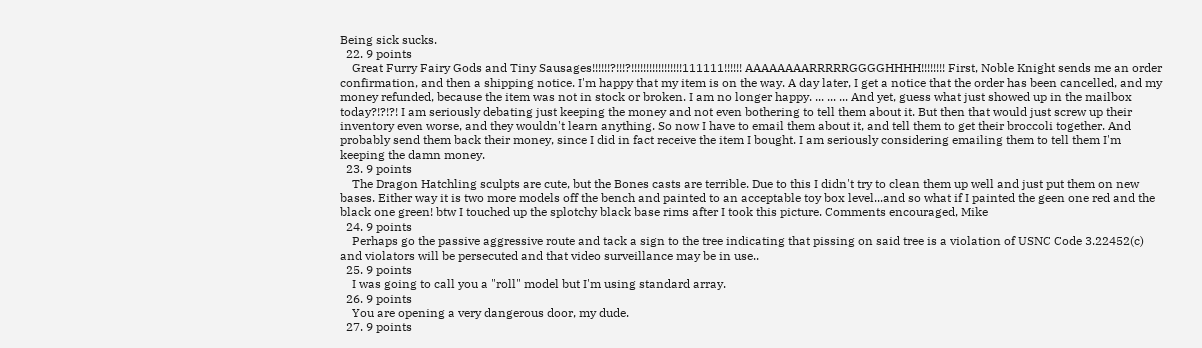Being sick sucks.
  22. 9 points
    Great Furry Fairy Gods and Tiny Sausages!!!!!!?!!!?!!!!!!!!!!!!!!!!!111111!!!!!! AAAAAAAARRRRRGGGGHHHH!!!!!!!! First, Noble Knight sends me an order confirmation, and then a shipping notice. I'm happy that my item is on the way. A day later, I get a notice that the order has been cancelled, and my money refunded, because the item was not in stock or broken. I am no longer happy. ... ... ... And yet, guess what just showed up in the mailbox today?!?!?! I am seriously debating just keeping the money and not even bothering to tell them about it. But then that would just screw up their inventory even worse, and they wouldn't learn anything. So now I have to email them about it, and tell them to get their broccoli together. And probably send them back their money, since I did in fact receive the item I bought. I am seriously considering emailing them to tell them I'm keeping the damn money.
  23. 9 points
    The Dragon Hatchling sculpts are cute, but the Bones casts are terrible. Due to this I didn't try to clean them up well and just put them on new bases. Either way it is two more models off the bench and painted to an acceptable toy box level...and so what if I painted the geen one red and the black one green! btw I touched up the splotchy black base rims after I took this picture. Comments encouraged, Mike
  24. 9 points
    Perhaps go the passive aggressive route and tack a sign to the tree indicating that pissing on said tree is a violation of USNC Code 3.22452(c) and violators will be persecuted and that video surveillance may be in use..
  25. 9 points
    I was going to call you a "roll" model but I'm using standard array.
  26. 9 points
    You are opening a very dangerous door, my dude.
  27. 9 points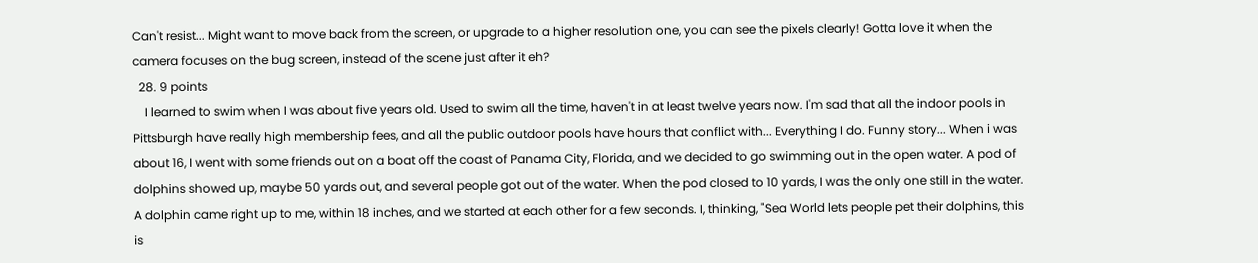Can't resist... Might want to move back from the screen, or upgrade to a higher resolution one, you can see the pixels clearly! Gotta love it when the camera focuses on the bug screen, instead of the scene just after it eh?
  28. 9 points
    I learned to swim when I was about five years old. Used to swim all the time, haven't in at least twelve years now. I'm sad that all the indoor pools in Pittsburgh have really high membership fees, and all the public outdoor pools have hours that conflict with... Everything I do. Funny story... When i was about 16, I went with some friends out on a boat off the coast of Panama City, Florida, and we decided to go swimming out in the open water. A pod of dolphins showed up, maybe 50 yards out, and several people got out of the water. When the pod closed to 10 yards, I was the only one still in the water. A dolphin came right up to me, within 18 inches, and we started at each other for a few seconds. I, thinking, "Sea World lets people pet their dolphins, this is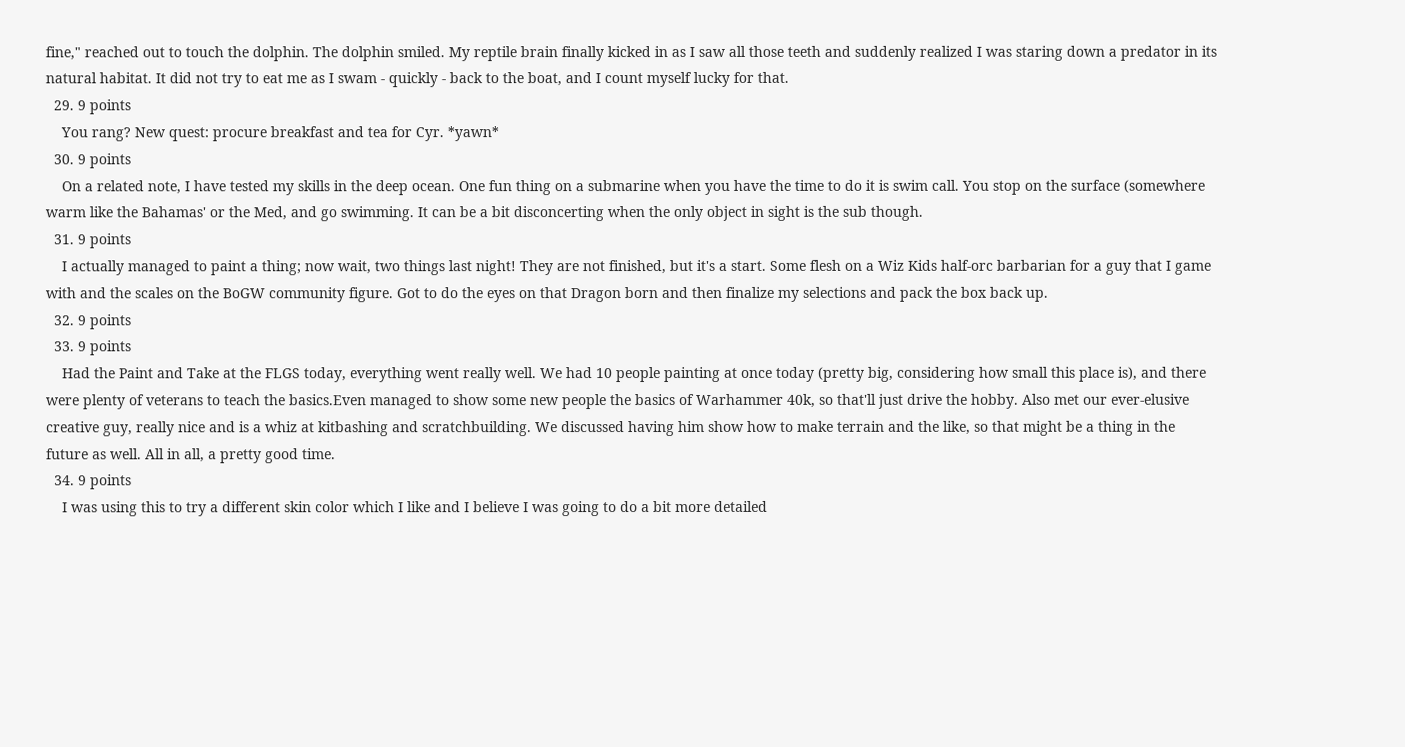fine," reached out to touch the dolphin. The dolphin smiled. My reptile brain finally kicked in as I saw all those teeth and suddenly realized I was staring down a predator in its natural habitat. It did not try to eat me as I swam - quickly - back to the boat, and I count myself lucky for that.
  29. 9 points
    You rang? New quest: procure breakfast and tea for Cyr. *yawn*
  30. 9 points
    On a related note, I have tested my skills in the deep ocean. One fun thing on a submarine when you have the time to do it is swim call. You stop on the surface (somewhere warm like the Bahamas' or the Med, and go swimming. It can be a bit disconcerting when the only object in sight is the sub though.
  31. 9 points
    I actually managed to paint a thing; now wait, two things last night! They are not finished, but it's a start. Some flesh on a Wiz Kids half-orc barbarian for a guy that I game with and the scales on the BoGW community figure. Got to do the eyes on that Dragon born and then finalize my selections and pack the box back up.
  32. 9 points
  33. 9 points
    Had the Paint and Take at the FLGS today, everything went really well. We had 10 people painting at once today (pretty big, considering how small this place is), and there were plenty of veterans to teach the basics.Even managed to show some new people the basics of Warhammer 40k, so that'll just drive the hobby. Also met our ever-elusive creative guy, really nice and is a whiz at kitbashing and scratchbuilding. We discussed having him show how to make terrain and the like, so that might be a thing in the future as well. All in all, a pretty good time.
  34. 9 points
    I was using this to try a different skin color which I like and I believe I was going to do a bit more detailed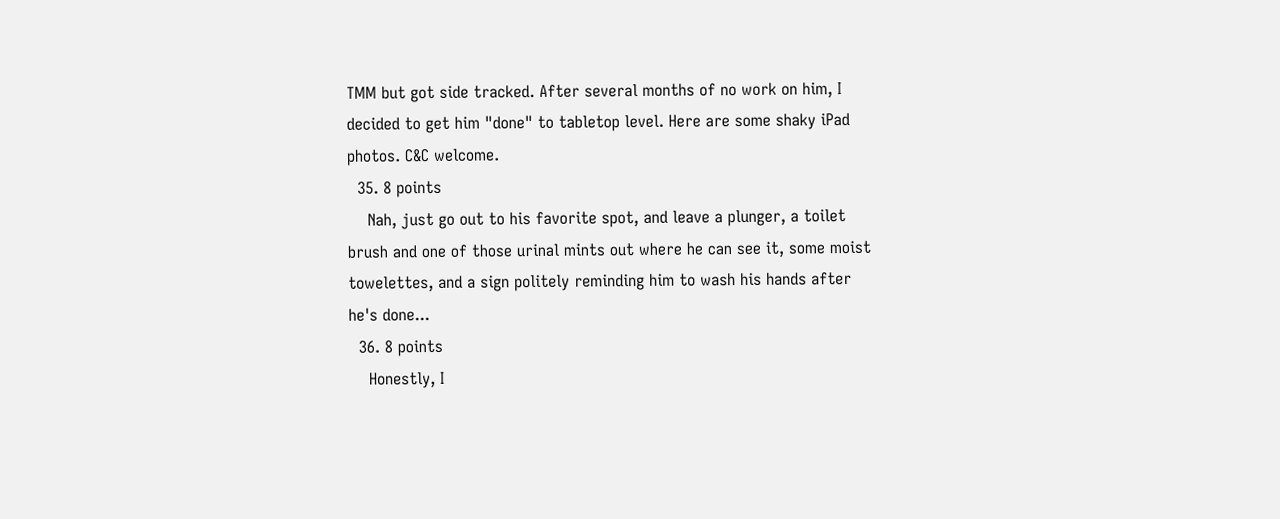TMM but got side tracked. After several months of no work on him, I decided to get him "done" to tabletop level. Here are some shaky iPad photos. C&C welcome.
  35. 8 points
    Nah, just go out to his favorite spot, and leave a plunger, a toilet brush and one of those urinal mints out where he can see it, some moist towelettes, and a sign politely reminding him to wash his hands after he's done...
  36. 8 points
    Honestly, I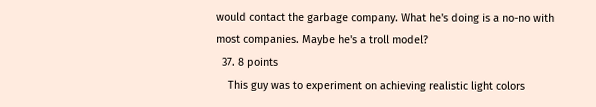would contact the garbage company. What he's doing is a no-no with most companies. Maybe he's a troll model?
  37. 8 points
    This guy was to experiment on achieving realistic light colors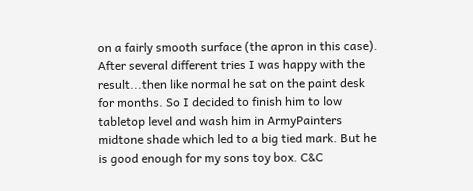on a fairly smooth surface (the apron in this case). After several different tries I was happy with the result...then like normal he sat on the paint desk for months. So I decided to finish him to low tabletop level and wash him in ArmyPainters midtone shade which led to a big tied mark. But he is good enough for my sons toy box. C&C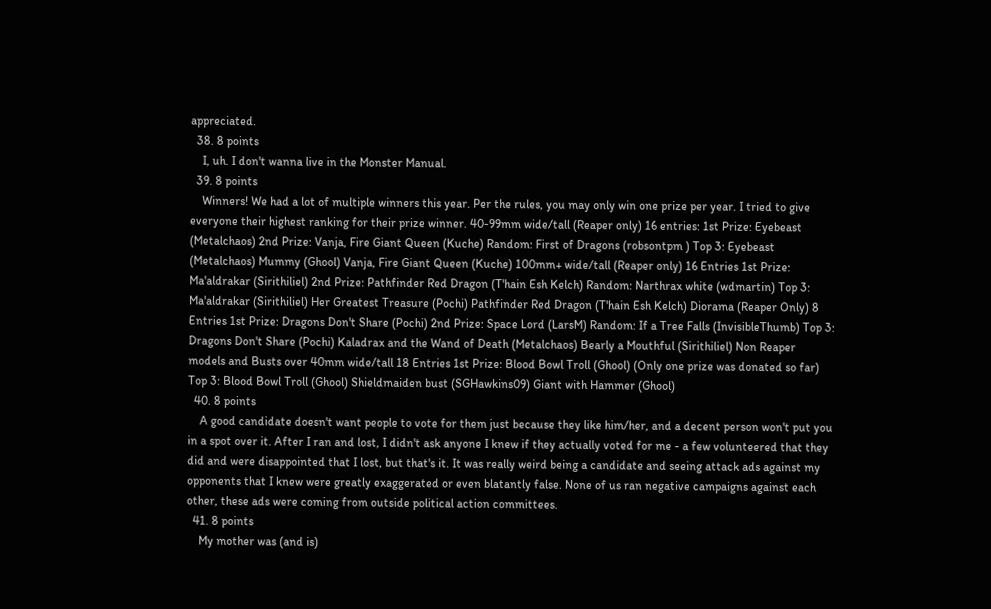appreciated.
  38. 8 points
    I, uh. I don't wanna live in the Monster Manual.
  39. 8 points
    Winners! We had a lot of multiple winners this year. Per the rules, you may only win one prize per year. I tried to give everyone their highest ranking for their prize winner. 40-99mm wide/tall (Reaper only) 16 entries: 1st Prize: Eyebeast (Metalchaos) 2nd Prize: Vanja, Fire Giant Queen (Kuche) Random: First of Dragons (robsontpm ) Top 3: Eyebeast (Metalchaos) Mummy (Ghool) Vanja, Fire Giant Queen (Kuche) 100mm+ wide/tall (Reaper only) 16 Entries 1st Prize: Ma'aldrakar (Sirithiliel) 2nd Prize: Pathfinder Red Dragon (T'hain Esh Kelch) Random: Narthrax white (wdmartin) Top 3: Ma'aldrakar (Sirithiliel) Her Greatest Treasure (Pochi) Pathfinder Red Dragon (T'hain Esh Kelch) Diorama (Reaper Only) 8 Entries 1st Prize: Dragons Don't Share (Pochi) 2nd Prize: Space Lord (LarsM) Random: If a Tree Falls (InvisibleThumb) Top 3: Dragons Don't Share (Pochi) Kaladrax and the Wand of Death (Metalchaos) Bearly a Mouthful (Sirithiliel) Non Reaper models and Busts over 40mm wide/tall 18 Entries 1st Prize: Blood Bowl Troll (Ghool) (Only one prize was donated so far) Top 3: Blood Bowl Troll (Ghool) Shieldmaiden bust (SGHawkins09) Giant with Hammer (Ghool)
  40. 8 points
    A good candidate doesn't want people to vote for them just because they like him/her, and a decent person won't put you in a spot over it. After I ran and lost, I didn't ask anyone I knew if they actually voted for me - a few volunteered that they did and were disappointed that I lost, but that's it. It was really weird being a candidate and seeing attack ads against my opponents that I knew were greatly exaggerated or even blatantly false. None of us ran negative campaigns against each other, these ads were coming from outside political action committees.
  41. 8 points
    My mother was (and is)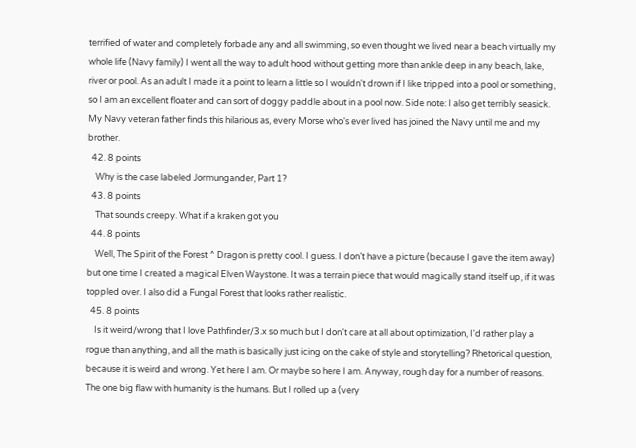terrified of water and completely forbade any and all swimming, so even thought we lived near a beach virtually my whole life (Navy family) I went all the way to adult hood without getting more than ankle deep in any beach, lake, river or pool. As an adult I made it a point to learn a little so I wouldn't drown if I like tripped into a pool or something, so I am an excellent floater and can sort of doggy paddle about in a pool now. Side note: I also get terribly seasick. My Navy veteran father finds this hilarious as, every Morse who's ever lived has joined the Navy until me and my brother.
  42. 8 points
    Why is the case labeled Jormungander, Part 1?
  43. 8 points
    That sounds creepy. What if a kraken got you
  44. 8 points
    Well, The Spirit of the Forest ^ Dragon is pretty cool. I guess. I don’t have a picture (because I gave the item away) but one time I created a magical Elven Waystone. It was a terrain piece that would magically stand itself up, if it was toppled over. I also did a Fungal Forest that looks rather realistic.
  45. 8 points
    Is it weird/wrong that I love Pathfinder/3.x so much but I don't care at all about optimization, I'd rather play a rogue than anything, and all the math is basically just icing on the cake of style and storytelling? Rhetorical question, because it is weird and wrong. Yet here I am. Or maybe so here I am. Anyway, rough day for a number of reasons. The one big flaw with humanity is the humans. But I rolled up a (very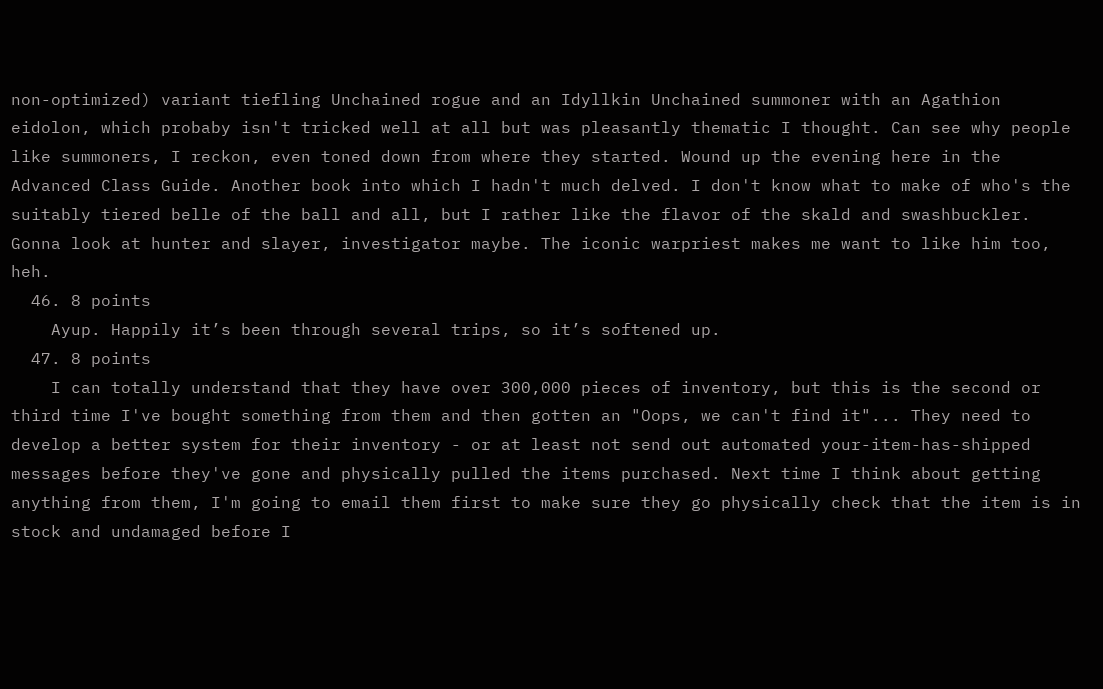non-optimized) variant tiefling Unchained rogue and an Idyllkin Unchained summoner with an Agathion eidolon, which probaby isn't tricked well at all but was pleasantly thematic I thought. Can see why people like summoners, I reckon, even toned down from where they started. Wound up the evening here in the Advanced Class Guide. Another book into which I hadn't much delved. I don't know what to make of who's the suitably tiered belle of the ball and all, but I rather like the flavor of the skald and swashbuckler. Gonna look at hunter and slayer, investigator maybe. The iconic warpriest makes me want to like him too, heh.
  46. 8 points
    Ayup. Happily it’s been through several trips, so it’s softened up.
  47. 8 points
    I can totally understand that they have over 300,000 pieces of inventory, but this is the second or third time I've bought something from them and then gotten an "Oops, we can't find it"... They need to develop a better system for their inventory - or at least not send out automated your-item-has-shipped messages before they've gone and physically pulled the items purchased. Next time I think about getting anything from them, I'm going to email them first to make sure they go physically check that the item is in stock and undamaged before I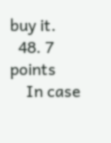buy it.
  48. 7 points
    In case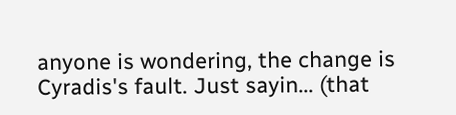anyone is wondering, the change is Cyradis's fault. Just sayin... (that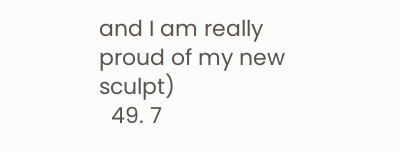and I am really proud of my new sculpt)
  49. 7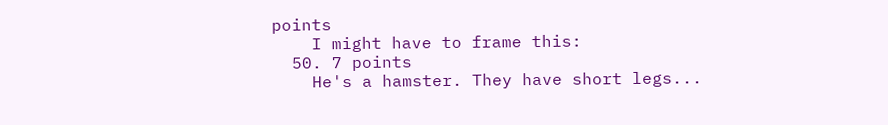points
    I might have to frame this:
  50. 7 points
    He's a hamster. They have short legs...